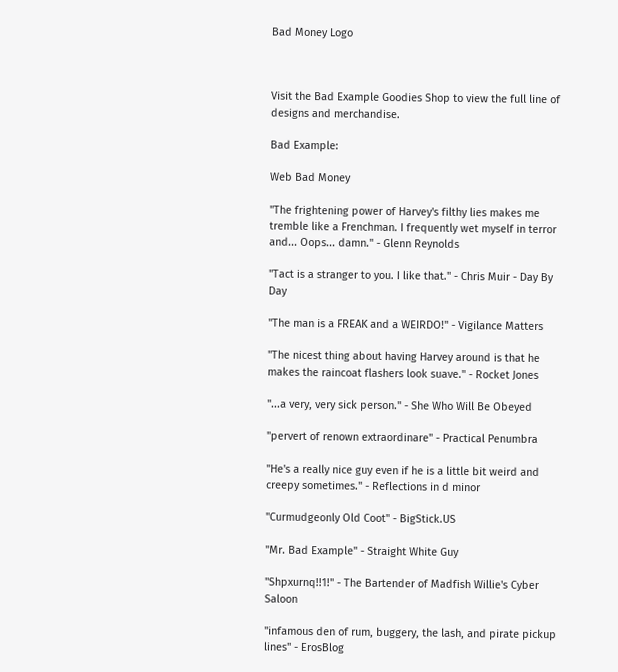Bad Money Logo



Visit the Bad Example Goodies Shop to view the full line of designs and merchandise.

Bad Example:

Web Bad Money

"The frightening power of Harvey's filthy lies makes me tremble like a Frenchman. I frequently wet myself in terror and... Oops... damn." - Glenn Reynolds

"Tact is a stranger to you. I like that." - Chris Muir - Day By Day

"The man is a FREAK and a WEIRDO!" - Vigilance Matters

"The nicest thing about having Harvey around is that he makes the raincoat flashers look suave." - Rocket Jones

"...a very, very sick person." - She Who Will Be Obeyed

"pervert of renown extraordinare" - Practical Penumbra

"He's a really nice guy even if he is a little bit weird and creepy sometimes." - Reflections in d minor

"Curmudgeonly Old Coot" - BigStick.US

"Mr. Bad Example" - Straight White Guy

"Shpxurnq!!1!" - The Bartender of Madfish Willie's Cyber Saloon

"infamous den of rum, buggery, the lash, and pirate pickup lines" - ErosBlog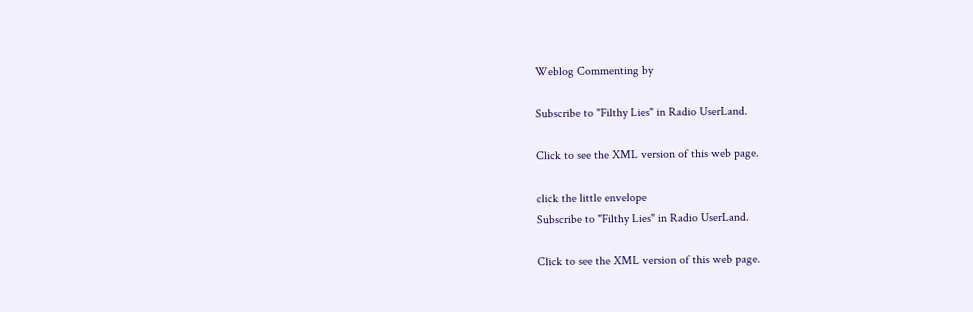Weblog Commenting by

Subscribe to "Filthy Lies" in Radio UserLand.

Click to see the XML version of this web page.

click the little envelope
Subscribe to "Filthy Lies" in Radio UserLand.

Click to see the XML version of this web page.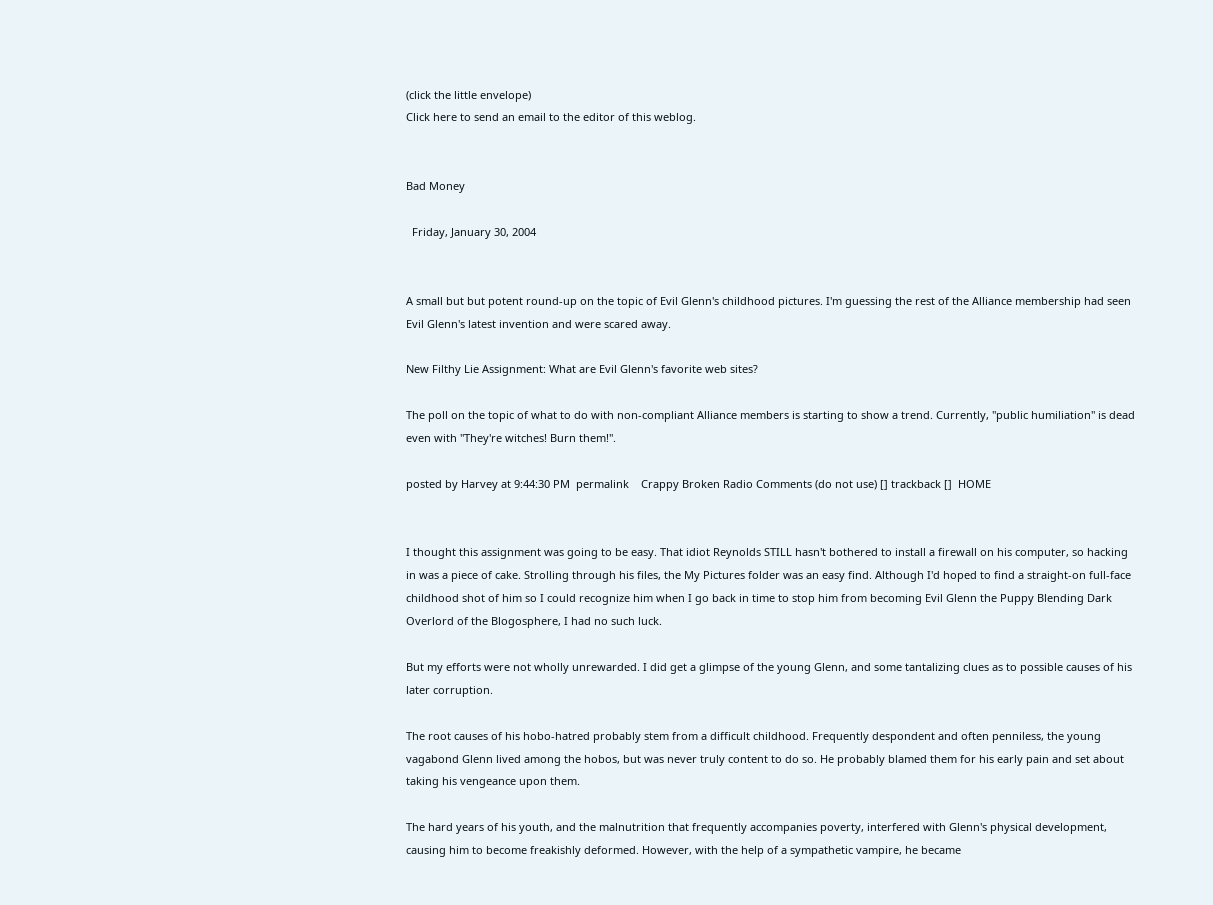(click the little envelope)
Click here to send an email to the editor of this weblog.


Bad Money

  Friday, January 30, 2004


A small but but potent round-up on the topic of Evil Glenn's childhood pictures. I'm guessing the rest of the Alliance membership had seen Evil Glenn's latest invention and were scared away.

New Filthy Lie Assignment: What are Evil Glenn's favorite web sites?

The poll on the topic of what to do with non-compliant Alliance members is starting to show a trend. Currently, "public humiliation" is dead even with "They're witches! Burn them!".

posted by Harvey at 9:44:30 PM  permalink    Crappy Broken Radio Comments (do not use) [] trackback []  HOME


I thought this assignment was going to be easy. That idiot Reynolds STILL hasn't bothered to install a firewall on his computer, so hacking in was a piece of cake. Strolling through his files, the My Pictures folder was an easy find. Although I'd hoped to find a straight-on full-face childhood shot of him so I could recognize him when I go back in time to stop him from becoming Evil Glenn the Puppy Blending Dark Overlord of the Blogosphere, I had no such luck.

But my efforts were not wholly unrewarded. I did get a glimpse of the young Glenn, and some tantalizing clues as to possible causes of his later corruption.

The root causes of his hobo-hatred probably stem from a difficult childhood. Frequently despondent and often penniless, the young vagabond Glenn lived among the hobos, but was never truly content to do so. He probably blamed them for his early pain and set about taking his vengeance upon them.

The hard years of his youth, and the malnutrition that frequently accompanies poverty, interfered with Glenn's physical development, causing him to become freakishly deformed. However, with the help of a sympathetic vampire, he became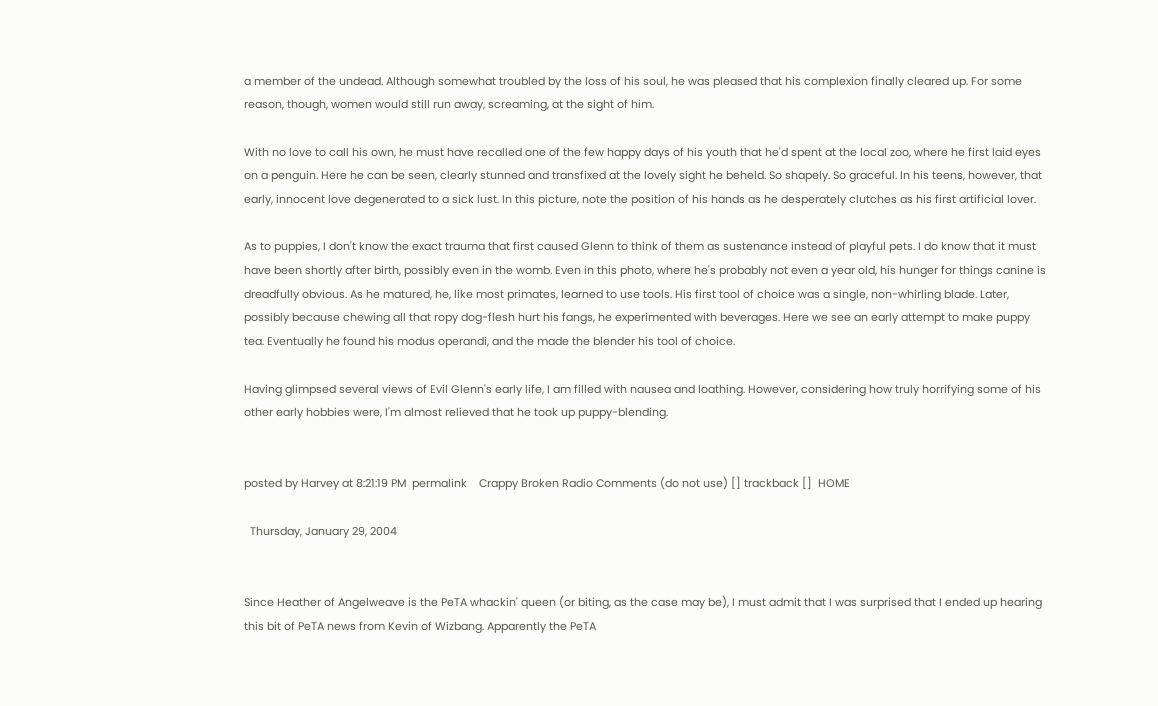a member of the undead. Although somewhat troubled by the loss of his soul, he was pleased that his complexion finally cleared up. For some reason, though, women would still run away, screaming, at the sight of him.

With no love to call his own, he must have recalled one of the few happy days of his youth that he'd spent at the local zoo, where he first laid eyes on a penguin. Here he can be seen, clearly stunned and transfixed at the lovely sight he beheld. So shapely. So graceful. In his teens, however, that early, innocent love degenerated to a sick lust. In this picture, note the position of his hands as he desperately clutches as his first artificial lover.

As to puppies, I don't know the exact trauma that first caused Glenn to think of them as sustenance instead of playful pets. I do know that it must have been shortly after birth, possibly even in the womb. Even in this photo, where he's probably not even a year old, his hunger for things canine is dreadfully obvious. As he matured, he, like most primates, learned to use tools. His first tool of choice was a single, non-whirling blade. Later, possibly because chewing all that ropy dog-flesh hurt his fangs, he experimented with beverages. Here we see an early attempt to make puppy tea. Eventually he found his modus operandi, and the made the blender his tool of choice.

Having glimpsed several views of Evil Glenn's early life, I am filled with nausea and loathing. However, considering how truly horrifying some of his other early hobbies were, I'm almost relieved that he took up puppy-blending.


posted by Harvey at 8:21:19 PM  permalink    Crappy Broken Radio Comments (do not use) [] trackback []  HOME

  Thursday, January 29, 2004


Since Heather of Angelweave is the PeTA whackin' queen (or biting, as the case may be), I must admit that I was surprised that I ended up hearing this bit of PeTA news from Kevin of Wizbang. Apparently the PeTA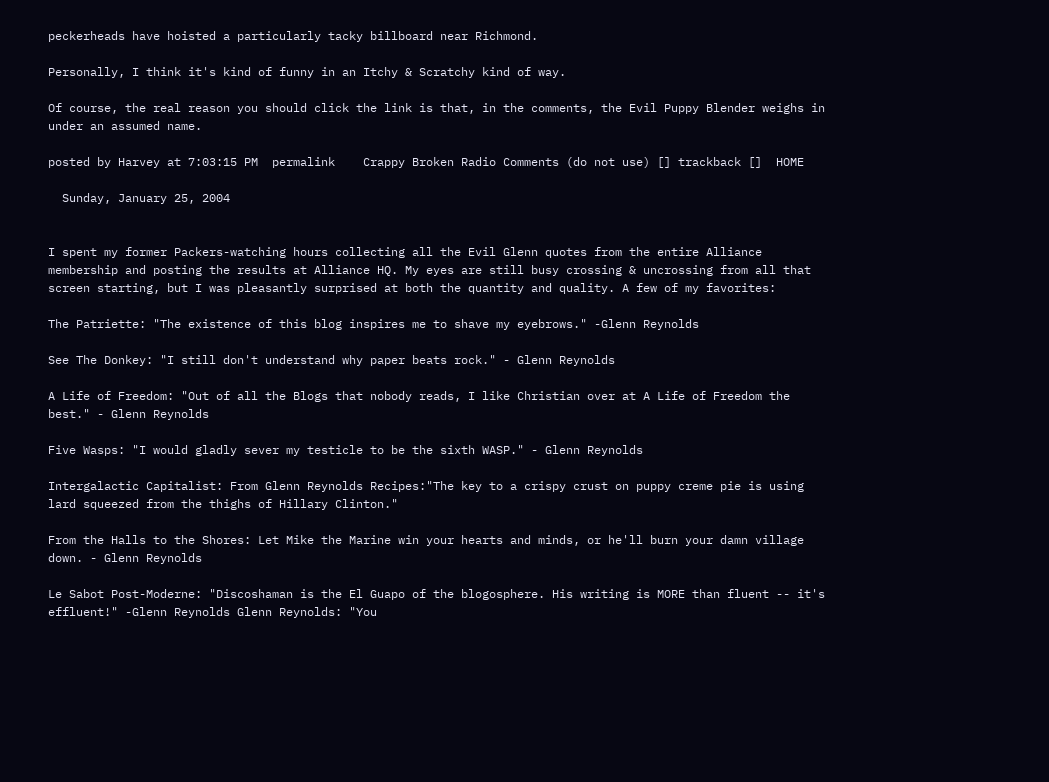peckerheads have hoisted a particularly tacky billboard near Richmond.

Personally, I think it's kind of funny in an Itchy & Scratchy kind of way.

Of course, the real reason you should click the link is that, in the comments, the Evil Puppy Blender weighs in under an assumed name.

posted by Harvey at 7:03:15 PM  permalink    Crappy Broken Radio Comments (do not use) [] trackback []  HOME

  Sunday, January 25, 2004


I spent my former Packers-watching hours collecting all the Evil Glenn quotes from the entire Alliance membership and posting the results at Alliance HQ. My eyes are still busy crossing & uncrossing from all that screen starting, but I was pleasantly surprised at both the quantity and quality. A few of my favorites:

The Patriette: "The existence of this blog inspires me to shave my eyebrows." -Glenn Reynolds

See The Donkey: "I still don't understand why paper beats rock." - Glenn Reynolds

A Life of Freedom: "Out of all the Blogs that nobody reads, I like Christian over at A Life of Freedom the best." - Glenn Reynolds

Five Wasps: "I would gladly sever my testicle to be the sixth WASP." - Glenn Reynolds

Intergalactic Capitalist: From Glenn Reynolds Recipes:"The key to a crispy crust on puppy creme pie is using lard squeezed from the thighs of Hillary Clinton."

From the Halls to the Shores: Let Mike the Marine win your hearts and minds, or he'll burn your damn village down. - Glenn Reynolds

Le Sabot Post-Moderne: "Discoshaman is the El Guapo of the blogosphere. His writing is MORE than fluent -- it's effluent!" -Glenn Reynolds Glenn Reynolds: "You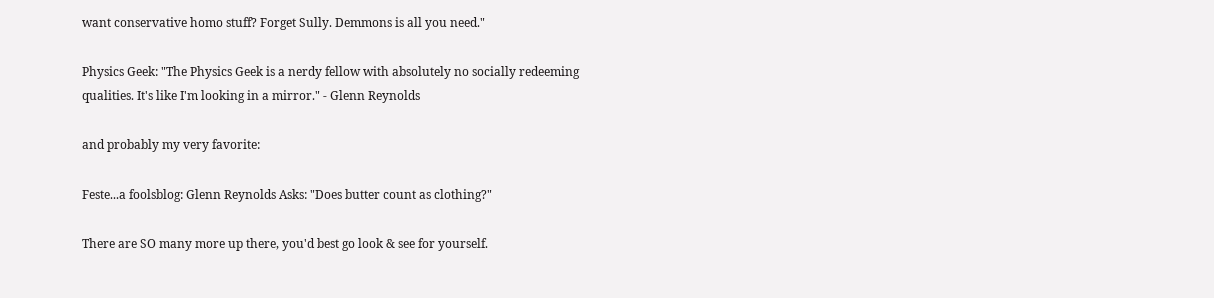want conservative homo stuff? Forget Sully. Demmons is all you need."

Physics Geek: "The Physics Geek is a nerdy fellow with absolutely no socially redeeming qualities. It's like I'm looking in a mirror." - Glenn Reynolds

and probably my very favorite:

Feste...a foolsblog: Glenn Reynolds Asks: "Does butter count as clothing?"

There are SO many more up there, you'd best go look & see for yourself.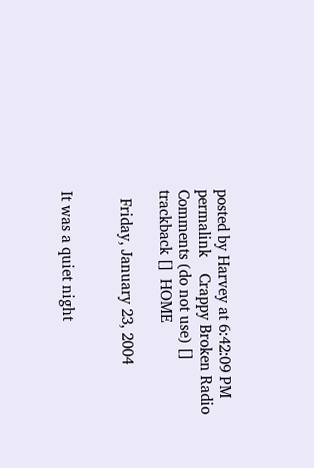posted by Harvey at 6:42:09 PM  permalink    Crappy Broken Radio Comments (do not use) [] trackback []  HOME

  Friday, January 23, 2004


It was a quiet night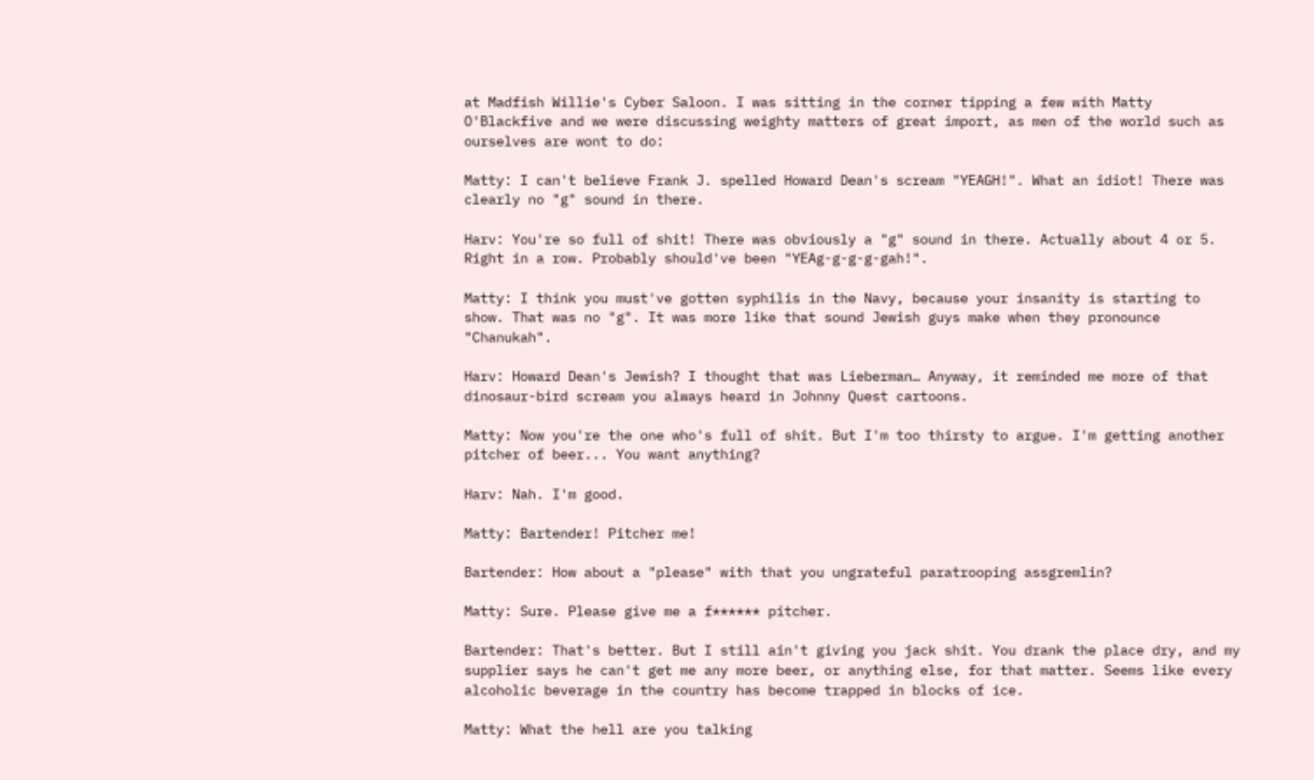at Madfish Willie's Cyber Saloon. I was sitting in the corner tipping a few with Matty O'Blackfive and we were discussing weighty matters of great import, as men of the world such as ourselves are wont to do:

Matty: I can't believe Frank J. spelled Howard Dean's scream "YEAGH!". What an idiot! There was clearly no "g" sound in there.

Harv: You're so full of shit! There was obviously a "g" sound in there. Actually about 4 or 5. Right in a row. Probably should've been "YEAg-g-g-g-gah!".

Matty: I think you must've gotten syphilis in the Navy, because your insanity is starting to show. That was no "g". It was more like that sound Jewish guys make when they pronounce "Chanukah".

Harv: Howard Dean's Jewish? I thought that was Lieberman… Anyway, it reminded me more of that dinosaur-bird scream you always heard in Johnny Quest cartoons.

Matty: Now you're the one who's full of shit. But I'm too thirsty to argue. I'm getting another pitcher of beer... You want anything?

Harv: Nah. I'm good.

Matty: Bartender! Pitcher me!

Bartender: How about a "please" with that you ungrateful paratrooping assgremlin?

Matty: Sure. Please give me a f****** pitcher.

Bartender: That's better. But I still ain't giving you jack shit. You drank the place dry, and my supplier says he can't get me any more beer, or anything else, for that matter. Seems like every alcoholic beverage in the country has become trapped in blocks of ice.

Matty: What the hell are you talking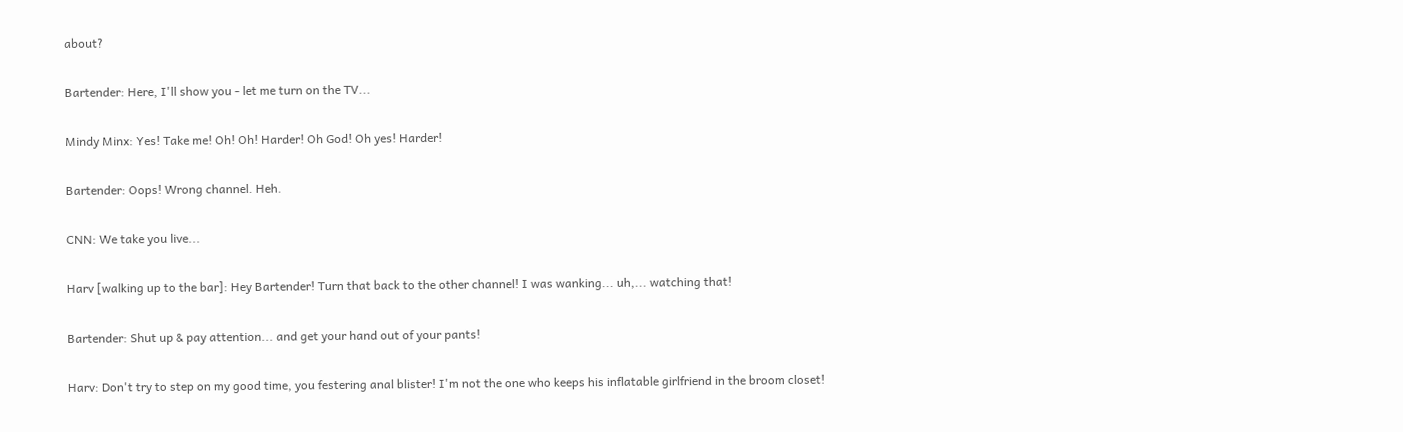about?

Bartender: Here, I'll show you - let me turn on the TV...

Mindy Minx: Yes! Take me! Oh! Oh! Harder! Oh God! Oh yes! Harder!

Bartender: Oops! Wrong channel. Heh.

CNN: We take you live...

Harv [walking up to the bar]: Hey Bartender! Turn that back to the other channel! I was wanking... uh,... watching that!

Bartender: Shut up & pay attention... and get your hand out of your pants!

Harv: Don't try to step on my good time, you festering anal blister! I'm not the one who keeps his inflatable girlfriend in the broom closet!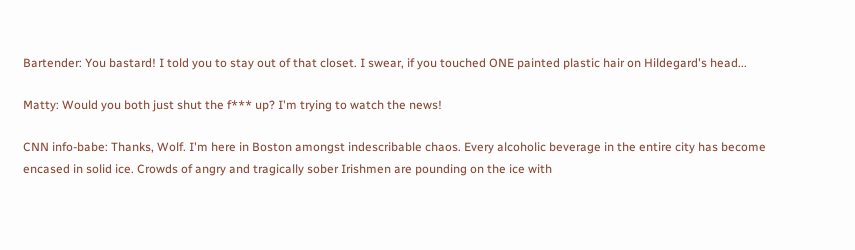Bartender: You bastard! I told you to stay out of that closet. I swear, if you touched ONE painted plastic hair on Hildegard's head...

Matty: Would you both just shut the f*** up? I'm trying to watch the news!

CNN info-babe: Thanks, Wolf. I'm here in Boston amongst indescribable chaos. Every alcoholic beverage in the entire city has become encased in solid ice. Crowds of angry and tragically sober Irishmen are pounding on the ice with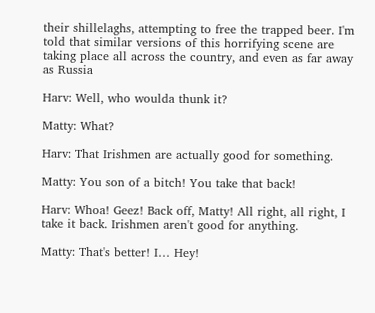their shillelaghs, attempting to free the trapped beer. I'm told that similar versions of this horrifying scene are taking place all across the country, and even as far away as Russia

Harv: Well, who woulda thunk it?

Matty: What?

Harv: That Irishmen are actually good for something.

Matty: You son of a bitch! You take that back!

Harv: Whoa! Geez! Back off, Matty! All right, all right, I take it back. Irishmen aren't good for anything.

Matty: That's better! I… Hey!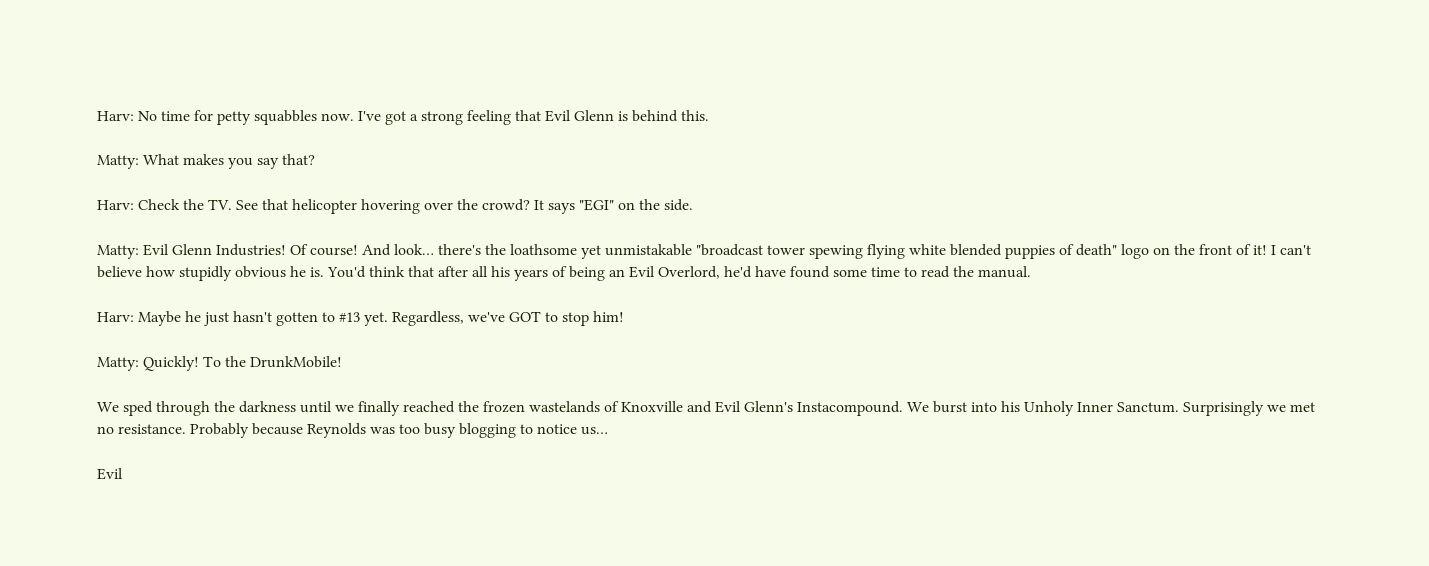Harv: No time for petty squabbles now. I've got a strong feeling that Evil Glenn is behind this.

Matty: What makes you say that?

Harv: Check the TV. See that helicopter hovering over the crowd? It says "EGI" on the side.

Matty: Evil Glenn Industries! Of course! And look… there's the loathsome yet unmistakable "broadcast tower spewing flying white blended puppies of death" logo on the front of it! I can't believe how stupidly obvious he is. You'd think that after all his years of being an Evil Overlord, he'd have found some time to read the manual.

Harv: Maybe he just hasn't gotten to #13 yet. Regardless, we've GOT to stop him!

Matty: Quickly! To the DrunkMobile!

We sped through the darkness until we finally reached the frozen wastelands of Knoxville and Evil Glenn's Instacompound. We burst into his Unholy Inner Sanctum. Surprisingly we met no resistance. Probably because Reynolds was too busy blogging to notice us…

Evil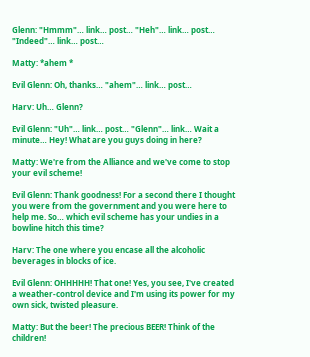Glenn: "Hmmm"… link… post… "Heh"… link… post… "Indeed"… link… post…

Matty: *ahem *

Evil Glenn: Oh, thanks… "ahem"… link… post…

Harv: Uh… Glenn?

Evil Glenn: "Uh"… link… post… "Glenn"… link… Wait a minute… Hey! What are you guys doing in here?

Matty: We're from the Alliance and we've come to stop your evil scheme!

Evil Glenn: Thank goodness! For a second there I thought you were from the government and you were here to help me. So… which evil scheme has your undies in a bowline hitch this time?

Harv: The one where you encase all the alcoholic beverages in blocks of ice.

Evil Glenn: OHHHHH! That one! Yes, you see, I've created a weather-control device and I'm using its power for my own sick, twisted pleasure.

Matty: But the beer! The precious BEER! Think of the children!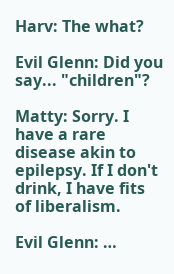Harv: The what?

Evil Glenn: Did you say... "children"?

Matty: Sorry. I have a rare disease akin to epilepsy. If I don't drink, I have fits of liberalism.

Evil Glenn: …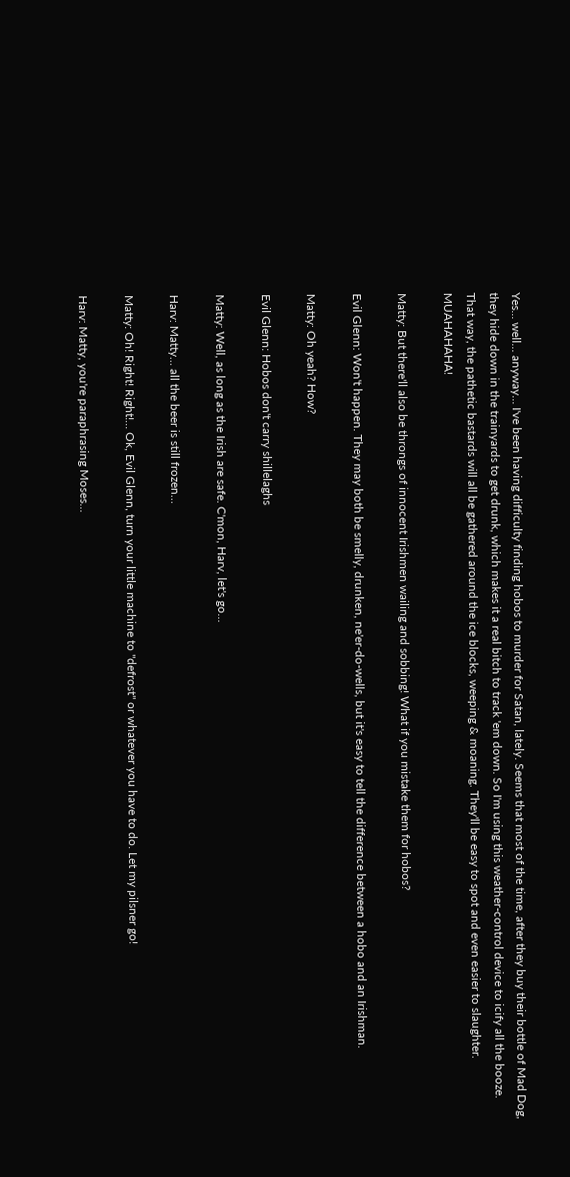Yes... well… anyway… I've been having difficulty finding hobos to murder for Satan, lately. Seems that most of the time, after they buy their bottle of Mad Dog, they hide down in the trainyards to get drunk, which makes it a real bitch to track 'em down. So I'm using this weather-control device to icify all the booze. That way, the pathetic bastards will all be gathered around the ice blocks, weeping & moaning. They'll be easy to spot and even easier to slaughter. MUAHAHAHA!

Matty: But there'll also be throngs of innocent Irishmen wailing and sobbing! What if you mistake them for hobos?

Evil Glenn: Won't happen. They may both be smelly, drunken, ne'er-do-wells, but it's easy to tell the difference between a hobo and an Irishman.

Matty: Oh yeah? How?

Evil Glenn: Hobos don't carry shillelaghs

Matty: Well, as long as the Irish are safe. C'mon, Harv, let's go…

Harv: Matty… all the beer is still frozen…

Matty: Oh! Right! Right!… Ok, Evil Glenn, turn your little machine to "defrost" or whatever you have to do. Let my pilsner go!

Harv: Matty, you're paraphrasing Moses…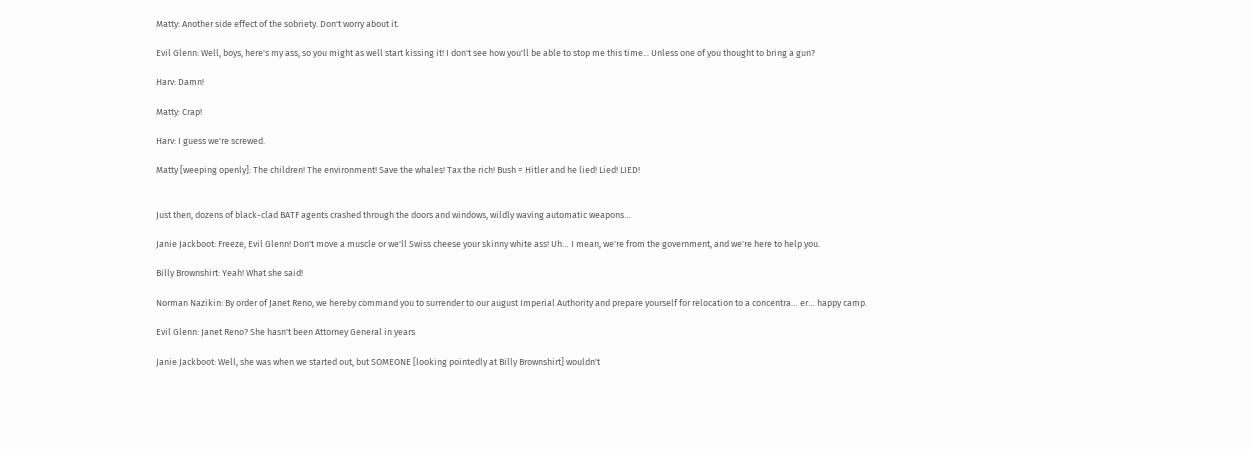Matty: Another side effect of the sobriety. Don't worry about it.

Evil Glenn: Well, boys, here's my ass, so you might as well start kissing it! I don't see how you'll be able to stop me this time... Unless one of you thought to bring a gun?

Harv: Damn!

Matty: Crap!

Harv: I guess we're screwed.

Matty [weeping openly]: The children! The environment! Save the whales! Tax the rich! Bush = Hitler and he lied! Lied! LIED!


Just then, dozens of black-clad BATF agents crashed through the doors and windows, wildly waving automatic weapons…

Janie Jackboot: Freeze, Evil Glenn! Don't move a muscle or we'll Swiss cheese your skinny white ass! Uh… I mean, we're from the government, and we're here to help you.

Billy Brownshirt: Yeah! What she said!

Norman Nazikin: By order of Janet Reno, we hereby command you to surrender to our august Imperial Authority and prepare yourself for relocation to a concentra… er… happy camp.

Evil Glenn: Janet Reno? She hasn't been Attorney General in years

Janie Jackboot: Well, she was when we started out, but SOMEONE [looking pointedly at Billy Brownshirt] wouldn't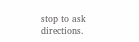stop to ask directions.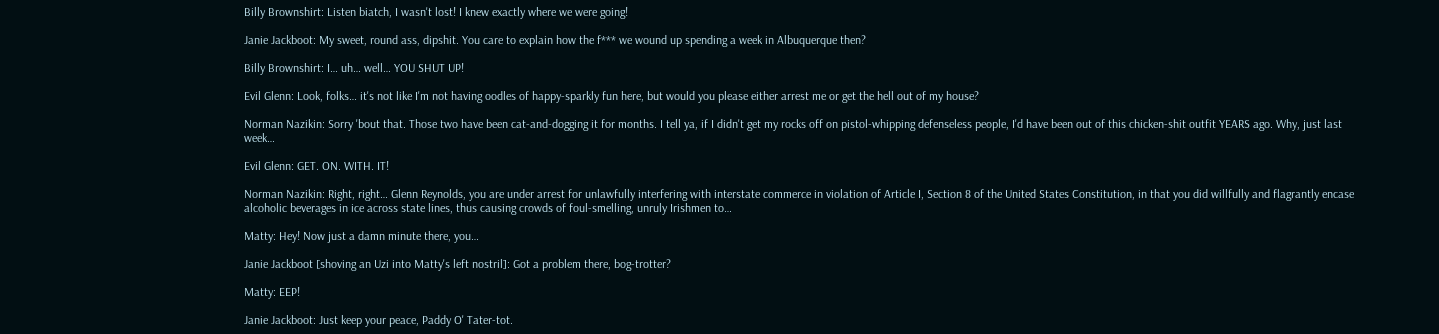Billy Brownshirt: Listen biatch, I wasn't lost! I knew exactly where we were going!

Janie Jackboot: My sweet, round ass, dipshit. You care to explain how the f*** we wound up spending a week in Albuquerque then?

Billy Brownshirt: I… uh… well… YOU SHUT UP!

Evil Glenn: Look, folks… it's not like I'm not having oodles of happy-sparkly fun here, but would you please either arrest me or get the hell out of my house?

Norman Nazikin: Sorry 'bout that. Those two have been cat-and-dogging it for months. I tell ya, if I didn't get my rocks off on pistol-whipping defenseless people, I'd have been out of this chicken-shit outfit YEARS ago. Why, just last week…

Evil Glenn: GET. ON. WITH. IT!

Norman Nazikin: Right, right… Glenn Reynolds, you are under arrest for unlawfully interfering with interstate commerce in violation of Article I, Section 8 of the United States Constitution, in that you did willfully and flagrantly encase alcoholic beverages in ice across state lines, thus causing crowds of foul-smelling, unruly Irishmen to…

Matty: Hey! Now just a damn minute there, you…

Janie Jackboot [shoving an Uzi into Matty's left nostril]: Got a problem there, bog-trotter?

Matty: EEP!

Janie Jackboot: Just keep your peace, Paddy O' Tater-tot.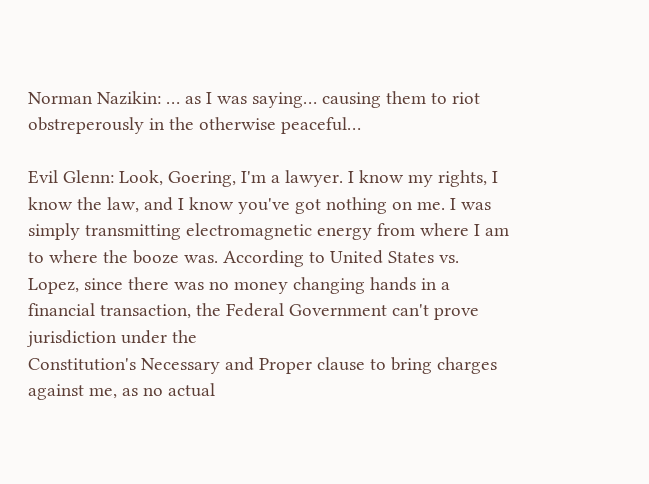Norman Nazikin: … as I was saying… causing them to riot obstreperously in the otherwise peaceful…

Evil Glenn: Look, Goering, I'm a lawyer. I know my rights, I know the law, and I know you've got nothing on me. I was simply transmitting electromagnetic energy from where I am to where the booze was. According to United States vs. Lopez, since there was no money changing hands in a financial transaction, the Federal Government can't prove jurisdiction under the
Constitution's Necessary and Proper clause to bring charges against me, as no actual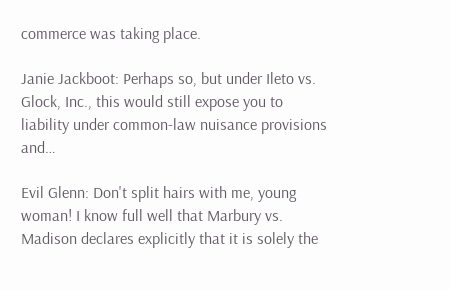commerce was taking place.

Janie Jackboot: Perhaps so, but under Ileto vs. Glock, Inc., this would still expose you to liability under common-law nuisance provisions and…

Evil Glenn: Don't split hairs with me, young woman! I know full well that Marbury vs. Madison declares explicitly that it is solely the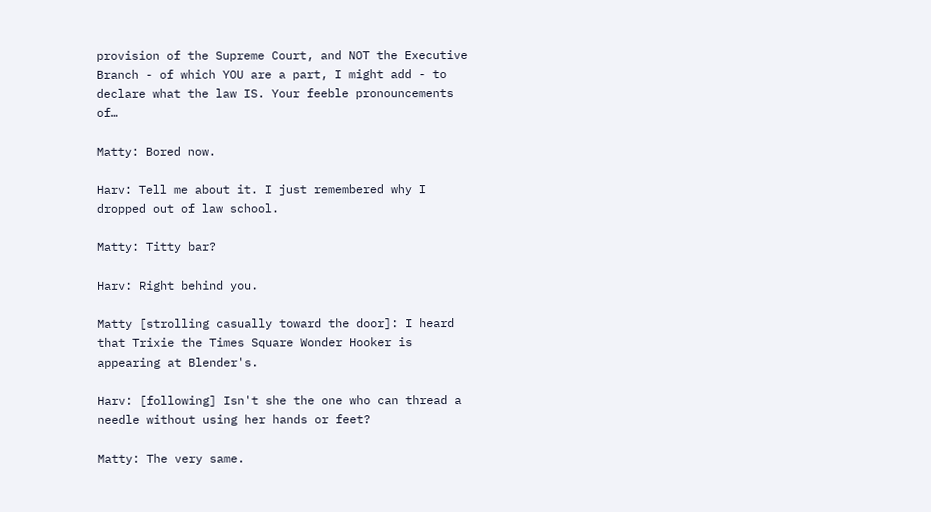provision of the Supreme Court, and NOT the Executive Branch - of which YOU are a part, I might add - to declare what the law IS. Your feeble pronouncements of…

Matty: Bored now.

Harv: Tell me about it. I just remembered why I dropped out of law school.

Matty: Titty bar?

Harv: Right behind you.

Matty [strolling casually toward the door]: I heard that Trixie the Times Square Wonder Hooker is appearing at Blender's.

Harv: [following] Isn't she the one who can thread a needle without using her hands or feet?

Matty: The very same.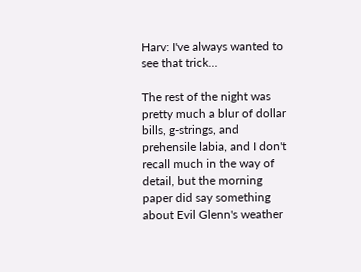Harv: I've always wanted to see that trick…

The rest of the night was pretty much a blur of dollar bills, g-strings, and prehensile labia, and I don't recall much in the way of detail, but the morning paper did say something about Evil Glenn's weather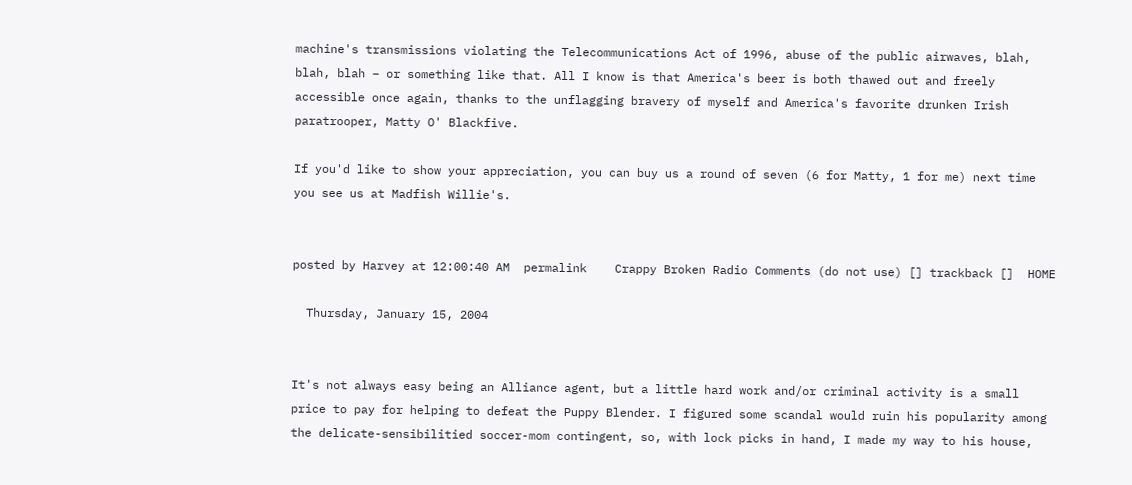machine's transmissions violating the Telecommunications Act of 1996, abuse of the public airwaves, blah, blah, blah – or something like that. All I know is that America's beer is both thawed out and freely accessible once again, thanks to the unflagging bravery of myself and America's favorite drunken Irish paratrooper, Matty O' Blackfive.

If you'd like to show your appreciation, you can buy us a round of seven (6 for Matty, 1 for me) next time you see us at Madfish Willie's.


posted by Harvey at 12:00:40 AM  permalink    Crappy Broken Radio Comments (do not use) [] trackback []  HOME

  Thursday, January 15, 2004


It's not always easy being an Alliance agent, but a little hard work and/or criminal activity is a small price to pay for helping to defeat the Puppy Blender. I figured some scandal would ruin his popularity among the delicate-sensibilitied soccer-mom contingent, so, with lock picks in hand, I made my way to his house,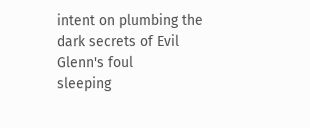intent on plumbing the dark secrets of Evil Glenn's foul
sleeping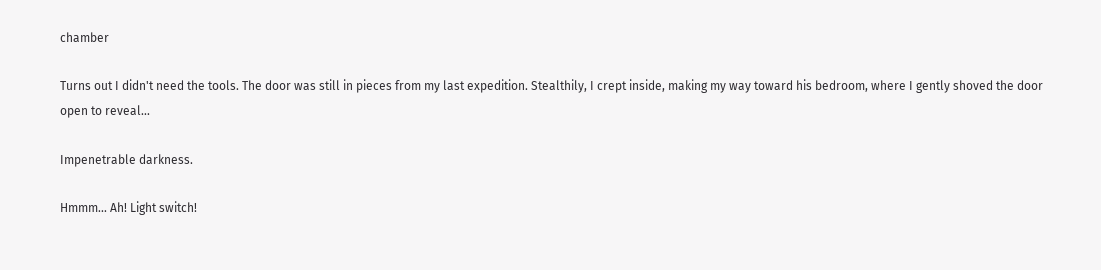chamber

Turns out I didn't need the tools. The door was still in pieces from my last expedition. Stealthily, I crept inside, making my way toward his bedroom, where I gently shoved the door open to reveal...

Impenetrable darkness.

Hmmm... Ah! Light switch!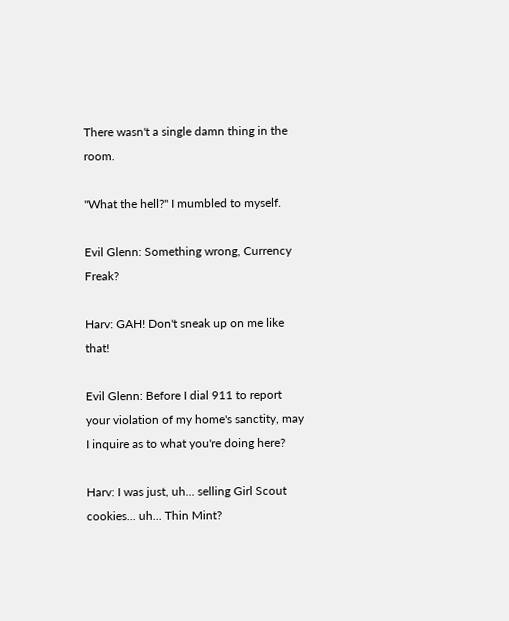There wasn't a single damn thing in the room.

"What the hell?" I mumbled to myself.

Evil Glenn: Something wrong, Currency Freak?

Harv: GAH! Don't sneak up on me like that!

Evil Glenn: Before I dial 911 to report your violation of my home's sanctity, may I inquire as to what you're doing here?

Harv: I was just, uh... selling Girl Scout cookies... uh... Thin Mint?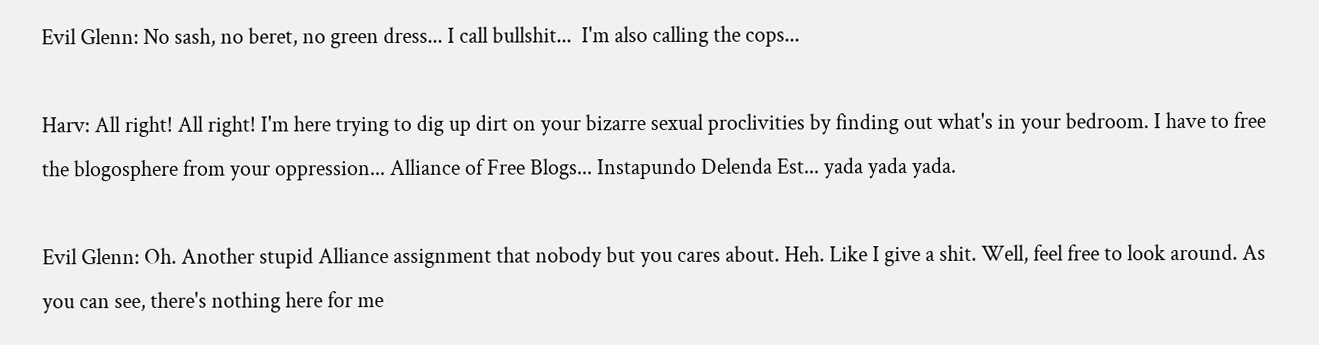Evil Glenn: No sash, no beret, no green dress... I call bullshit...  I'm also calling the cops...

Harv: All right! All right! I'm here trying to dig up dirt on your bizarre sexual proclivities by finding out what's in your bedroom. I have to free the blogosphere from your oppression... Alliance of Free Blogs... Instapundo Delenda Est... yada yada yada.

Evil Glenn: Oh. Another stupid Alliance assignment that nobody but you cares about. Heh. Like I give a shit. Well, feel free to look around. As you can see, there's nothing here for me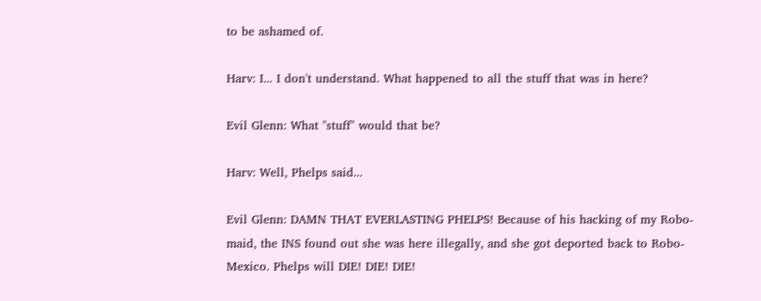to be ashamed of.

Harv: I... I don't understand. What happened to all the stuff that was in here?

Evil Glenn: What "stuff" would that be?

Harv: Well, Phelps said...

Evil Glenn: DAMN THAT EVERLASTING PHELPS! Because of his hacking of my Robo-maid, the INS found out she was here illegally, and she got deported back to Robo-Mexico. Phelps will DIE! DIE! DIE!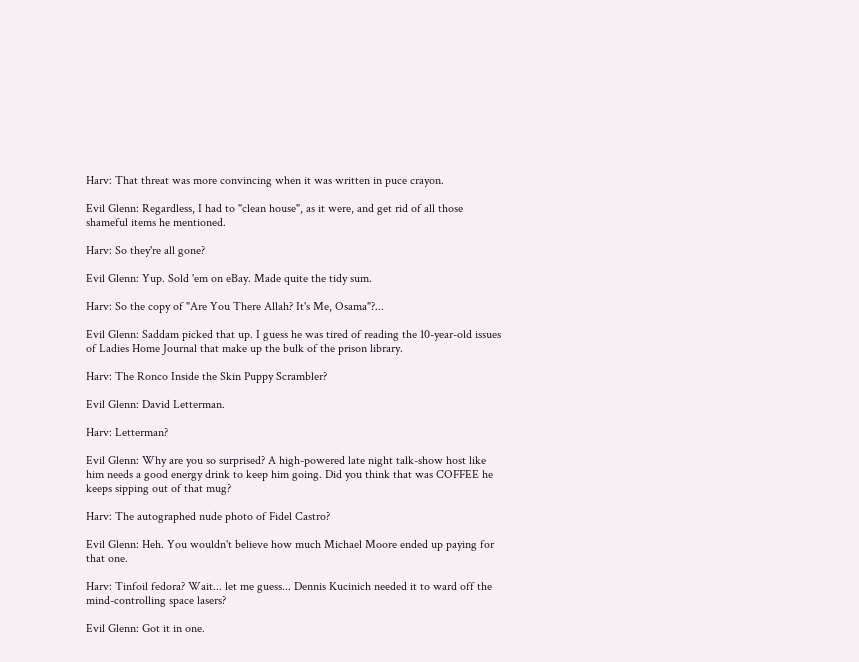Harv: That threat was more convincing when it was written in puce crayon.

Evil Glenn: Regardless, I had to "clean house", as it were, and get rid of all those shameful items he mentioned.

Harv: So they're all gone?

Evil Glenn: Yup. Sold 'em on eBay. Made quite the tidy sum.

Harv: So the copy of "Are You There Allah? It's Me, Osama"?...

Evil Glenn: Saddam picked that up. I guess he was tired of reading the 10-year-old issues of Ladies Home Journal that make up the bulk of the prison library.

Harv: The Ronco Inside the Skin Puppy Scrambler?

Evil Glenn: David Letterman.

Harv: Letterman?

Evil Glenn: Why are you so surprised? A high-powered late night talk-show host like him needs a good energy drink to keep him going. Did you think that was COFFEE he keeps sipping out of that mug?

Harv: The autographed nude photo of Fidel Castro?

Evil Glenn: Heh. You wouldn't believe how much Michael Moore ended up paying for that one.

Harv: Tinfoil fedora? Wait... let me guess... Dennis Kucinich needed it to ward off the mind-controlling space lasers?

Evil Glenn: Got it in one.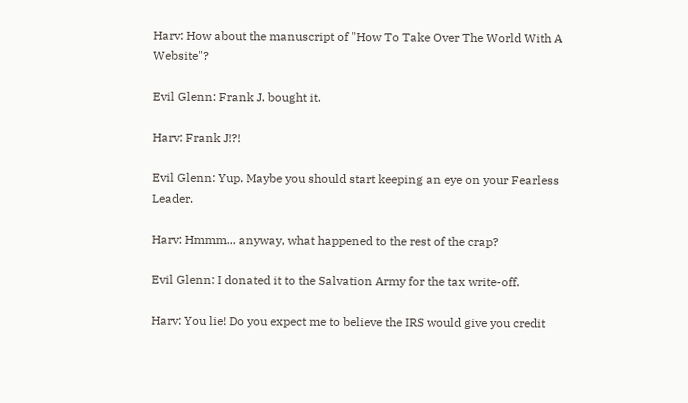Harv: How about the manuscript of "How To Take Over The World With A Website"?

Evil Glenn: Frank J. bought it.

Harv: Frank J!?!

Evil Glenn: Yup. Maybe you should start keeping an eye on your Fearless Leader.

Harv: Hmmm... anyway, what happened to the rest of the crap?

Evil Glenn: I donated it to the Salvation Army for the tax write-off.

Harv: You lie! Do you expect me to believe the IRS would give you credit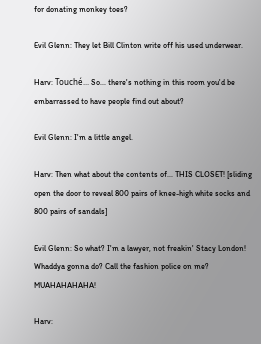for donating monkey toes?

Evil Glenn: They let Bill Clinton write off his used underwear.

Harv: Touché... So... there's nothing in this room you'd be embarrassed to have people find out about?

Evil Glenn: I'm a little angel.

Harv: Then what about the contents of... THIS CLOSET! [sliding open the door to reveal 800 pairs of knee-high white socks and 800 pairs of sandals]

Evil Glenn: So what? I'm a lawyer, not freakin' Stacy London! Whaddya gonna do? Call the fashion police on me? MUAHAHAHAHA!

Harv: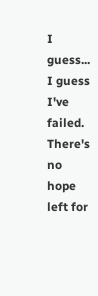I guess... I guess I've failed. There's no hope left for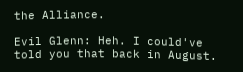the Alliance.

Evil Glenn: Heh. I could've told you that back in August.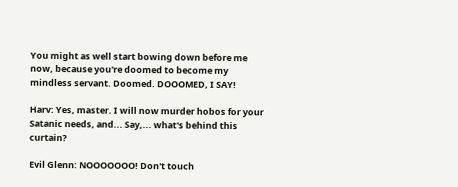You might as well start bowing down before me now, because you're doomed to become my mindless servant. Doomed. DOOOMED, I SAY!

Harv: Yes, master. I will now murder hobos for your Satanic needs, and... Say,... what's behind this curtain?

Evil Glenn: NOOOOOOO! Don't touch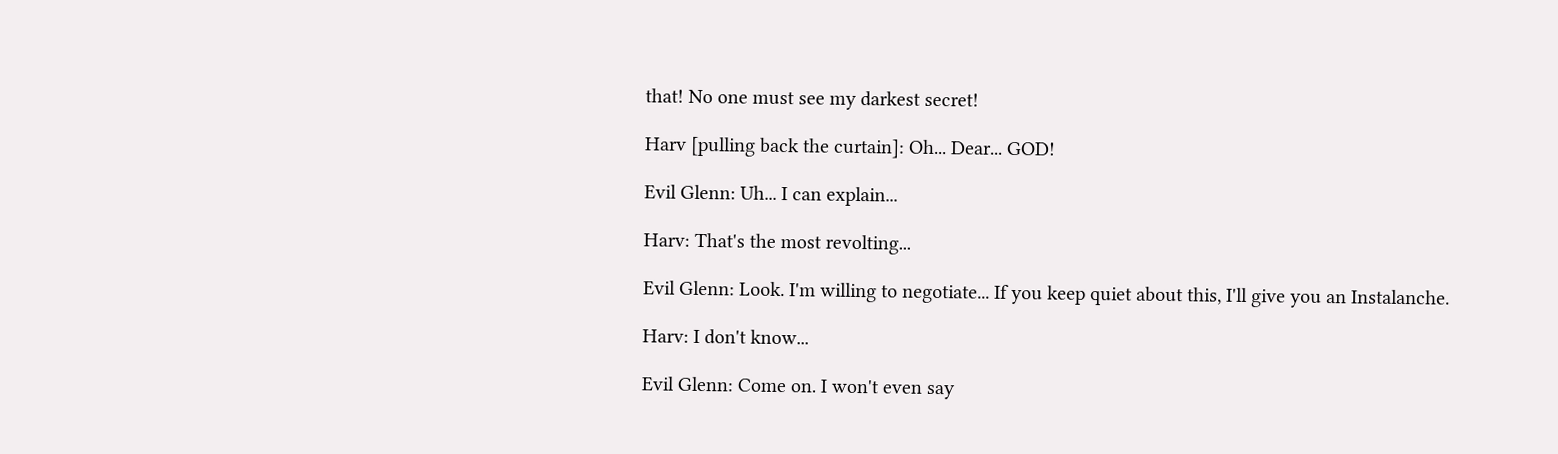that! No one must see my darkest secret!

Harv [pulling back the curtain]: Oh... Dear... GOD!

Evil Glenn: Uh... I can explain...

Harv: That's the most revolting...

Evil Glenn: Look. I'm willing to negotiate... If you keep quiet about this, I'll give you an Instalanche.

Harv: I don't know...

Evil Glenn: Come on. I won't even say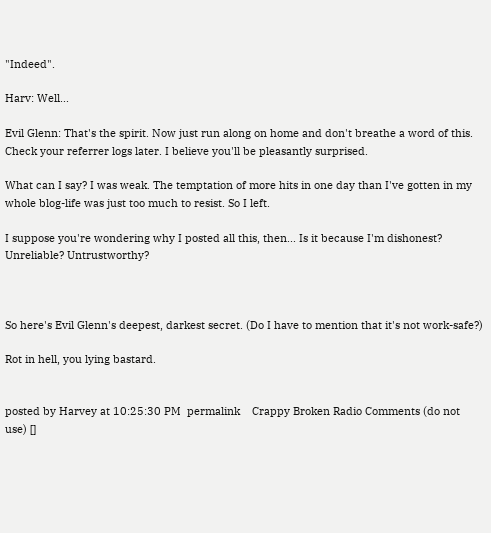"Indeed".

Harv: Well...

Evil Glenn: That's the spirit. Now just run along on home and don't breathe a word of this. Check your referrer logs later. I believe you'll be pleasantly surprised.

What can I say? I was weak. The temptation of more hits in one day than I've gotten in my whole blog-life was just too much to resist. So I left.

I suppose you're wondering why I posted all this, then... Is it because I'm dishonest? Unreliable? Untrustworthy?



So here's Evil Glenn's deepest, darkest secret. (Do I have to mention that it's not work-safe?)

Rot in hell, you lying bastard.


posted by Harvey at 10:25:30 PM  permalink    Crappy Broken Radio Comments (do not use) []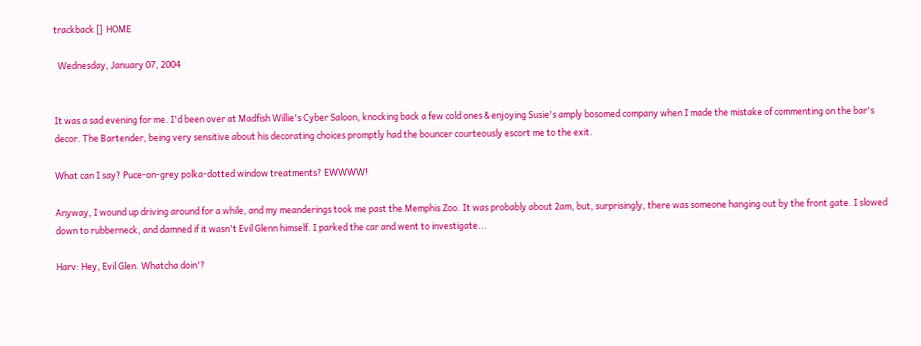trackback []  HOME

  Wednesday, January 07, 2004


It was a sad evening for me. I'd been over at Madfish Willie's Cyber Saloon, knocking back a few cold ones & enjoying Susie's amply bosomed company when I made the mistake of commenting on the bar's decor. The Bartender, being very sensitive about his decorating choices promptly had the bouncer courteously escort me to the exit.

What can I say? Puce-on-grey polka-dotted window treatments? EWWWW!

Anyway, I wound up driving around for a while, and my meanderings took me past the Memphis Zoo. It was probably about 2am, but, surprisingly, there was someone hanging out by the front gate. I slowed down to rubberneck, and damned if it wasn't Evil Glenn himself. I parked the car and went to investigate...

Harv: Hey, Evil Glen. Whatcha doin'?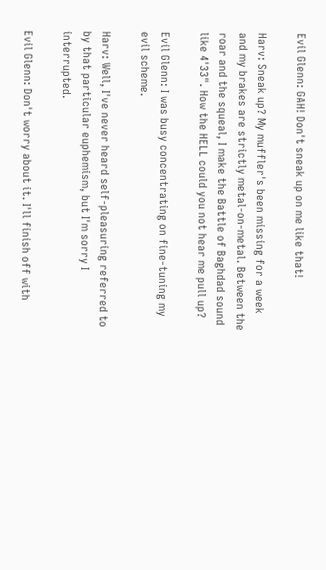Evil Glenn: GAH! Don't sneak up on me like that!

Harv: Sneak up? My muffler's been missing for a week and my brakes are strictly metal-on-metal. Between the roar and the squeal, I make the Battle of Baghdad sound like 4'33". How the HELL could you not hear me pull up?

Evil Glenn: I was busy concentrating on fine-tuning my evil scheme.

Harv: Well, I've never heard self-pleasuring referred to by that particular euphemism, but I'm sorry I interrupted.

Evil Glenn: Don't worry about it. I'll finish off with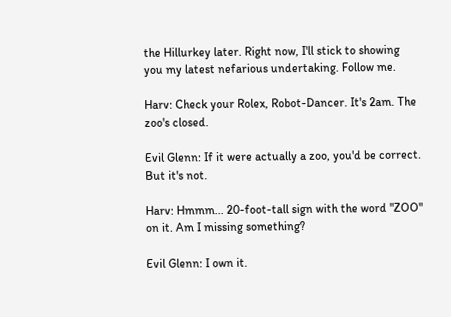the Hillurkey later. Right now, I'll stick to showing you my latest nefarious undertaking. Follow me.

Harv: Check your Rolex, Robot-Dancer. It's 2am. The zoo's closed.

Evil Glenn: If it were actually a zoo, you'd be correct. But it's not.

Harv: Hmmm... 20-foot-tall sign with the word "ZOO" on it. Am I missing something?

Evil Glenn: I own it.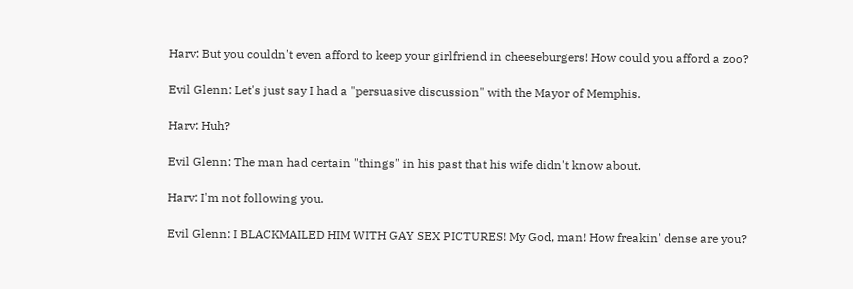Harv: But you couldn't even afford to keep your girlfriend in cheeseburgers! How could you afford a zoo?

Evil Glenn: Let's just say I had a "persuasive discussion" with the Mayor of Memphis.

Harv: Huh?

Evil Glenn: The man had certain "things" in his past that his wife didn't know about.

Harv: I'm not following you.

Evil Glenn: I BLACKMAILED HIM WITH GAY SEX PICTURES! My God, man! How freakin' dense are you?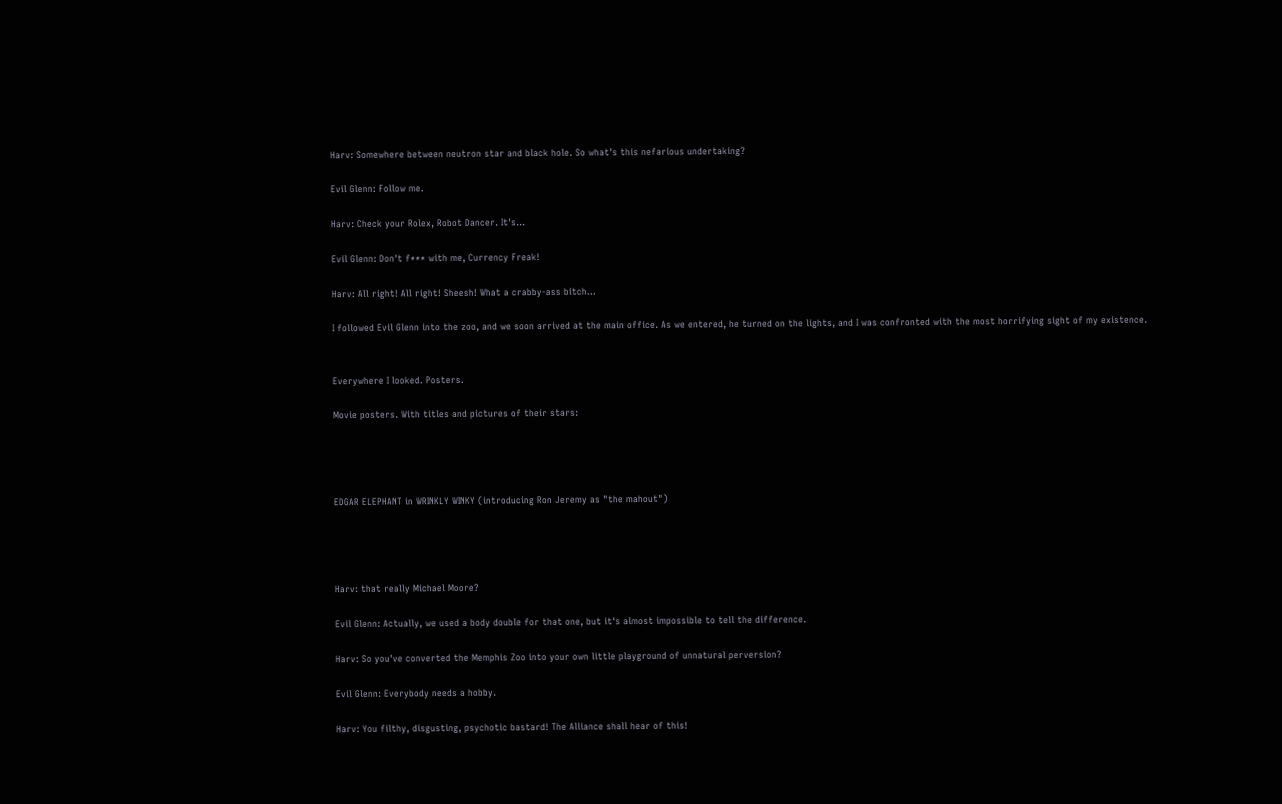Harv: Somewhere between neutron star and black hole. So what's this nefarious undertaking?

Evil Glenn: Follow me.

Harv: Check your Rolex, Robot Dancer. It's...

Evil Glenn: Don't f*** with me, Currency Freak!

Harv: All right! All right! Sheesh! What a crabby-ass bitch...

I followed Evil Glenn into the zoo, and we soon arrived at the main office. As we entered, he turned on the lights, and I was confronted with the most horrifying sight of my existence.


Everywhere I looked. Posters.

Movie posters. With titles and pictures of their stars:




EDGAR ELEPHANT in WRINKLY WINKY (introducing Ron Jeremy as "the mahout")




Harv: that really Michael Moore?

Evil Glenn: Actually, we used a body double for that one, but it's almost impossible to tell the difference.

Harv: So you've converted the Memphis Zoo into your own little playground of unnatural perversion?

Evil Glenn: Everybody needs a hobby.

Harv: You filthy, disgusting, psychotic bastard! The Alliance shall hear of this!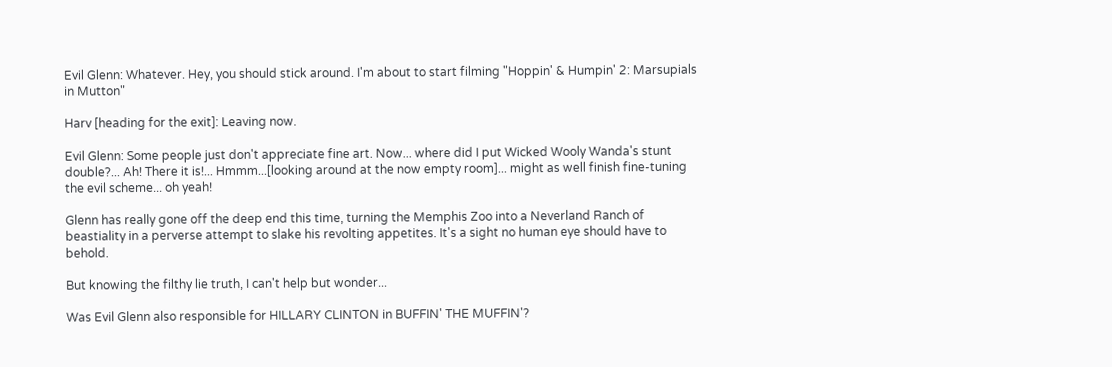Evil Glenn: Whatever. Hey, you should stick around. I'm about to start filming "Hoppin' & Humpin' 2: Marsupials in Mutton"

Harv [heading for the exit]: Leaving now.

Evil Glenn: Some people just don't appreciate fine art. Now... where did I put Wicked Wooly Wanda's stunt double?... Ah! There it is!... Hmmm...[looking around at the now empty room]... might as well finish fine-tuning the evil scheme... oh yeah!

Glenn has really gone off the deep end this time, turning the Memphis Zoo into a Neverland Ranch of beastiality in a perverse attempt to slake his revolting appetites. It's a sight no human eye should have to behold.

But knowing the filthy lie truth, I can't help but wonder...

Was Evil Glenn also responsible for HILLARY CLINTON in BUFFIN' THE MUFFIN'?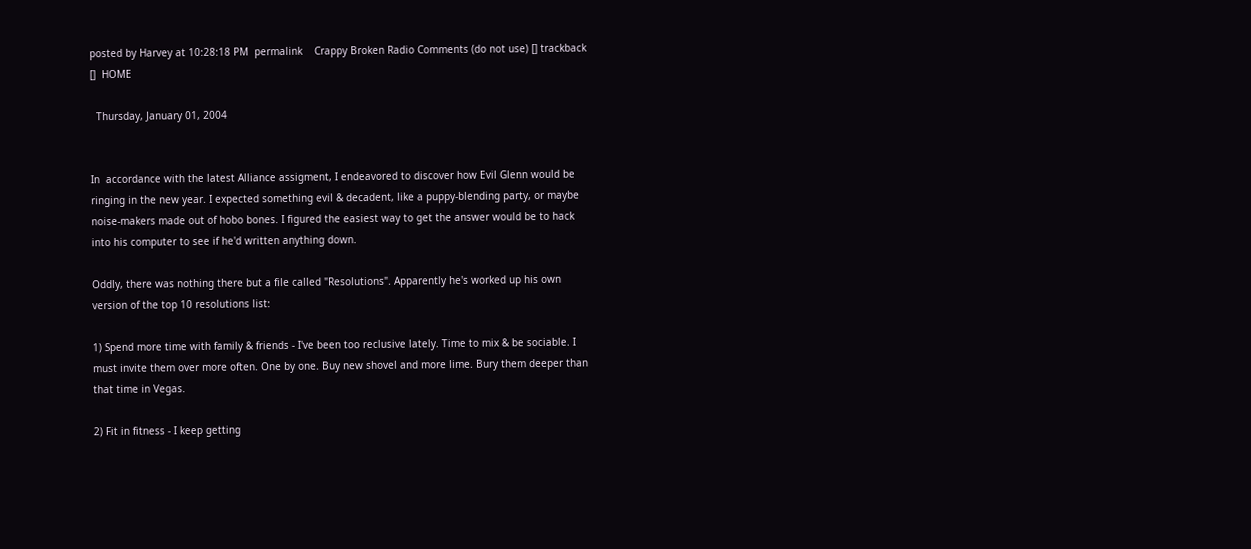posted by Harvey at 10:28:18 PM  permalink    Crappy Broken Radio Comments (do not use) [] trackback []  HOME

  Thursday, January 01, 2004


In  accordance with the latest Alliance assigment, I endeavored to discover how Evil Glenn would be ringing in the new year. I expected something evil & decadent, like a puppy-blending party, or maybe noise-makers made out of hobo bones. I figured the easiest way to get the answer would be to hack into his computer to see if he'd written anything down.

Oddly, there was nothing there but a file called "Resolutions". Apparently he's worked up his own version of the top 10 resolutions list:

1) Spend more time with family & friends - I've been too reclusive lately. Time to mix & be sociable. I must invite them over more often. One by one. Buy new shovel and more lime. Bury them deeper than that time in Vegas.

2) Fit in fitness - I keep getting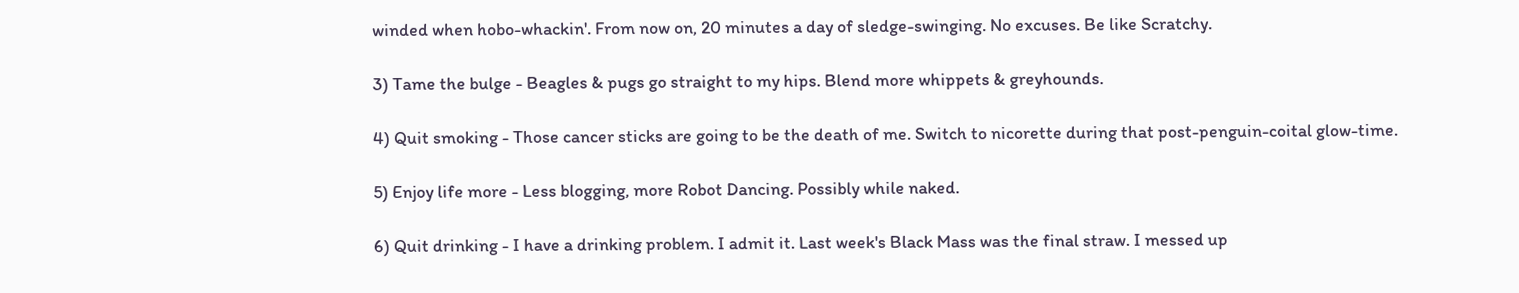winded when hobo-whackin'. From now on, 20 minutes a day of sledge-swinging. No excuses. Be like Scratchy.

3) Tame the bulge - Beagles & pugs go straight to my hips. Blend more whippets & greyhounds.

4) Quit smoking - Those cancer sticks are going to be the death of me. Switch to nicorette during that post-penguin-coital glow-time.

5) Enjoy life more - Less blogging, more Robot Dancing. Possibly while naked.

6) Quit drinking - I have a drinking problem. I admit it. Last week's Black Mass was the final straw. I messed up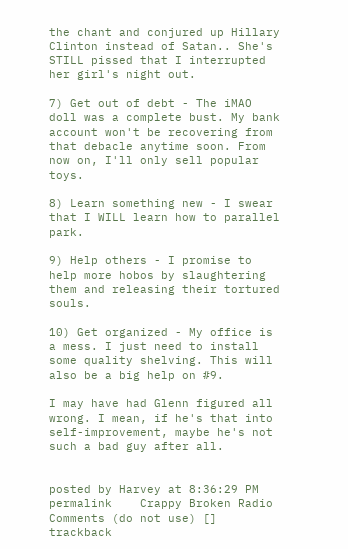the chant and conjured up Hillary Clinton instead of Satan.. She's STILL pissed that I interrupted her girl's night out.

7) Get out of debt - The iMAO doll was a complete bust. My bank account won't be recovering from that debacle anytime soon. From now on, I'll only sell popular toys.

8) Learn something new - I swear that I WILL learn how to parallel park.

9) Help others - I promise to help more hobos by slaughtering them and releasing their tortured souls.

10) Get organized - My office is a mess. I just need to install some quality shelving. This will also be a big help on #9.

I may have had Glenn figured all wrong. I mean, if he's that into self-improvement, maybe he's not such a bad guy after all.


posted by Harvey at 8:36:29 PM  permalink    Crappy Broken Radio Comments (do not use) [] trackback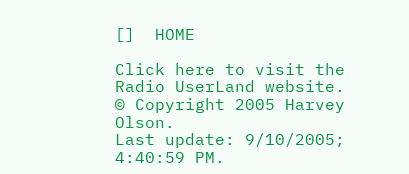[]  HOME

Click here to visit the Radio UserLand website. © Copyright 2005 Harvey Olson.
Last update: 9/10/2005; 4:40:59 PM.